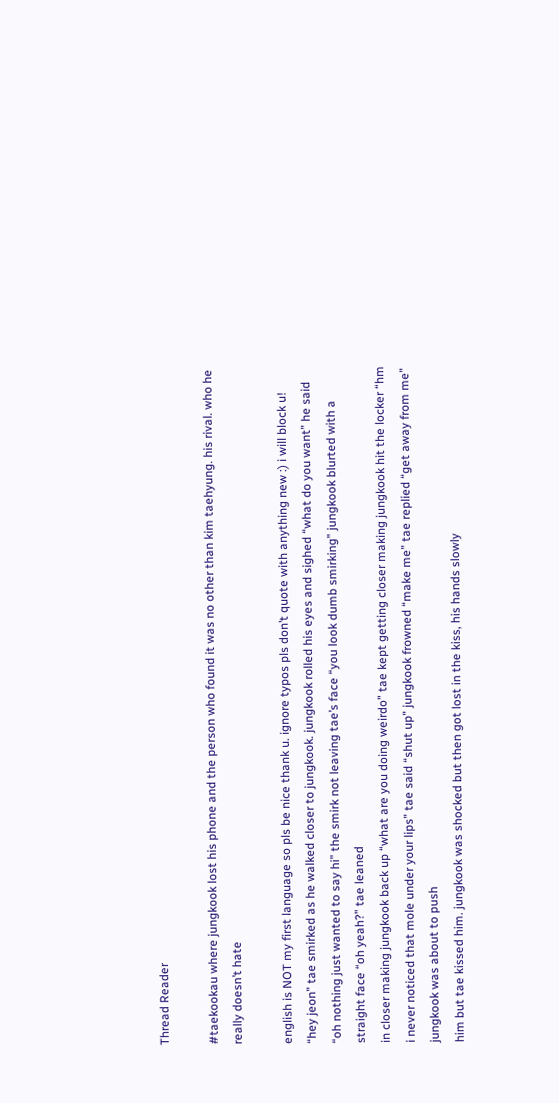Thread Reader

#taekookau where jungkook lost his phone and the person who found it was no other than kim taehyung. his rival. who he really doesn’t hate

english is NOT my first language so pls be nice thank u. ignore typos pls don’t quote with anything new :) i will block u!
“hey jeon” tae smirked as he walked closer to jungkook. jungkook rolled his eyes and sighed “what do you want” he said “oh nothing just wanted to say hi” the smirk not leaving tae’s face “you look dumb smirking” jungkook blurted with a straight face “oh yeah?” tae leaned
in closer making jungkook back up “what are you doing weirdo” tae kept getting closer making jungkook hit the locker “hm i never noticed that mole under your lips” tae said “shut up” jungkook frowned “make me” tae replied “get away from me” jungkook was about to push
him but tae kissed him. jungkook was shocked but then got lost in the kiss, his hands slowly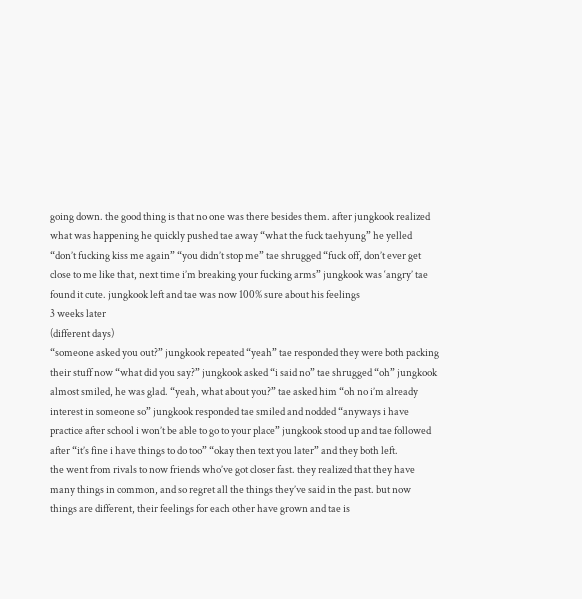going down. the good thing is that no one was there besides them. after jungkook realized what was happening he quickly pushed tae away “what the fuck taehyung” he yelled
“don’t fucking kiss me again” “you didn’t stop me” tae shrugged “fuck off, don’t ever get close to me like that, next time i’m breaking your fucking arms” jungkook was ‘angry’ tae found it cute. jungkook left and tae was now 100% sure about his feelings
3 weeks later
(different days)
“someone asked you out?” jungkook repeated “yeah” tae responded they were both packing their stuff now “what did you say?” jungkook asked “i said no” tae shrugged “oh” jungkook almost smiled, he was glad. “yeah, what about you?” tae asked him “oh no i’m already
interest in someone so” jungkook responded tae smiled and nodded “anyways i have practice after school i won’t be able to go to your place” jungkook stood up and tae followed after “it’s fine i have things to do too” “okay then text you later” and they both left.
the went from rivals to now friends who’ve got closer fast. they realized that they have many things in common, and so regret all the things they’ve said in the past. but now things are different, their feelings for each other have grown and tae is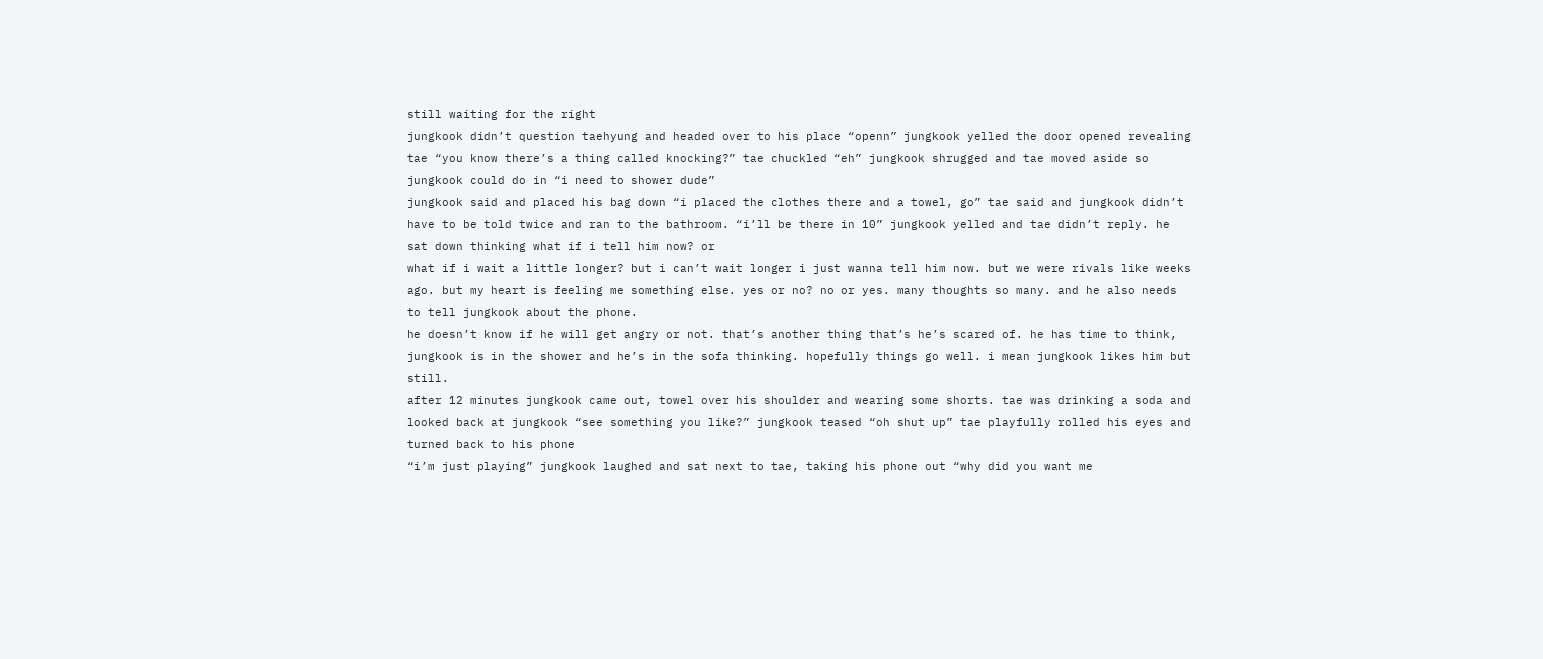still waiting for the right
jungkook didn’t question taehyung and headed over to his place “openn” jungkook yelled the door opened revealing tae “you know there’s a thing called knocking?” tae chuckled “eh” jungkook shrugged and tae moved aside so jungkook could do in “i need to shower dude”
jungkook said and placed his bag down “i placed the clothes there and a towel, go” tae said and jungkook didn’t have to be told twice and ran to the bathroom. “i’ll be there in 10” jungkook yelled and tae didn’t reply. he sat down thinking what if i tell him now? or
what if i wait a little longer? but i can’t wait longer i just wanna tell him now. but we were rivals like weeks ago. but my heart is feeling me something else. yes or no? no or yes. many thoughts so many. and he also needs to tell jungkook about the phone.
he doesn’t know if he will get angry or not. that’s another thing that’s he’s scared of. he has time to think, jungkook is in the shower and he’s in the sofa thinking. hopefully things go well. i mean jungkook likes him but still.
after 12 minutes jungkook came out, towel over his shoulder and wearing some shorts. tae was drinking a soda and looked back at jungkook “see something you like?” jungkook teased “oh shut up” tae playfully rolled his eyes and turned back to his phone
“i’m just playing” jungkook laughed and sat next to tae, taking his phone out “why did you want me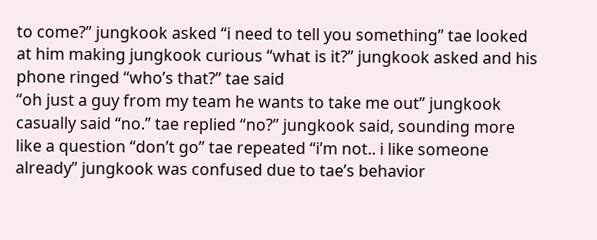to come?” jungkook asked “i need to tell you something” tae looked at him making jungkook curious “what is it?” jungkook asked and his phone ringed “who’s that?” tae said
“oh just a guy from my team he wants to take me out” jungkook casually said “no.” tae replied “no?” jungkook said, sounding more like a question “don’t go” tae repeated “i’m not.. i like someone already” jungkook was confused due to tae’s behavior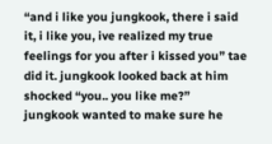“and i like you jungkook, there i said it, i like you, ive realized my true feelings for you after i kissed you” tae did it. jungkook looked back at him shocked “you.. you like me?” jungkook wanted to make sure he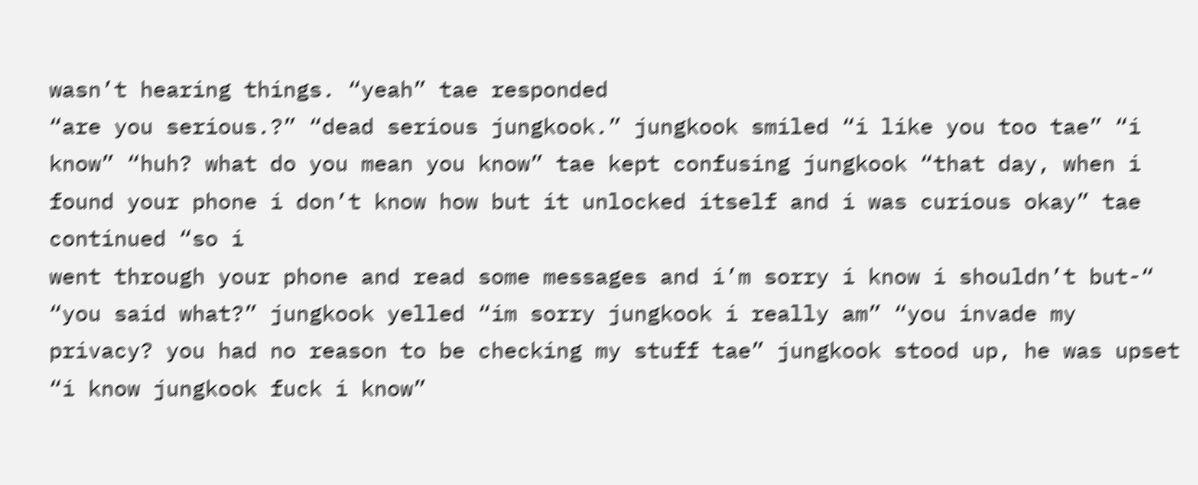wasn’t hearing things. “yeah” tae responded
“are you serious.?” “dead serious jungkook.” jungkook smiled “i like you too tae” “i know” “huh? what do you mean you know” tae kept confusing jungkook “that day, when i found your phone i don’t know how but it unlocked itself and i was curious okay” tae continued “so i
went through your phone and read some messages and i’m sorry i know i shouldn’t but-“ “you said what?” jungkook yelled “im sorry jungkook i really am” “you invade my privacy? you had no reason to be checking my stuff tae” jungkook stood up, he was upset
“i know jungkook fuck i know”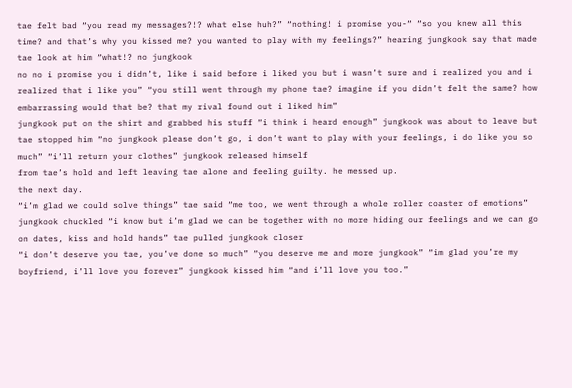tae felt bad “you read my messages?!? what else huh?” “nothing! i promise you-“ “so you knew all this time? and that’s why you kissed me? you wanted to play with my feelings?” hearing jungkook say that made tae look at him “what!? no jungkook
no no i promise you i didn’t, like i said before i liked you but i wasn’t sure and i realized you and i realized that i like you” “you still went through my phone tae? imagine if you didn’t felt the same? how embarrassing would that be? that my rival found out i liked him”
jungkook put on the shirt and grabbed his stuff “i think i heard enough” jungkook was about to leave but tae stopped him “no jungkook please don’t go, i don’t want to play with your feelings, i do like you so much” “i’ll return your clothes” jungkook released himself
from tae’s hold and left leaving tae alone and feeling guilty. he messed up.
the next day.
“i’m glad we could solve things” tae said “me too, we went through a whole roller coaster of emotions” jungkook chuckled “i know but i’m glad we can be together with no more hiding our feelings and we can go on dates, kiss and hold hands” tae pulled jungkook closer
“i don’t deserve you tae, you’ve done so much” “you deserve me and more jungkook” “im glad you’re my boyfriend, i’ll love you forever” jungkook kissed him “and i’ll love you too.”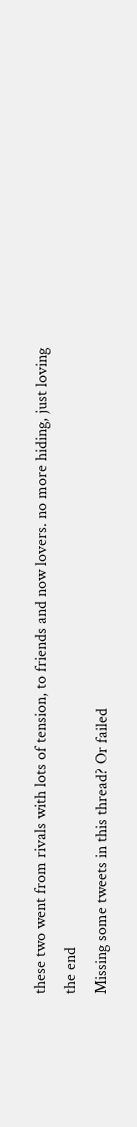these two went from rivals with lots of tension, to friends and now lovers. no more hiding, just loving
the end
Missing some tweets in this thread? Or failed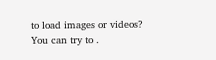to load images or videos? You can try to .